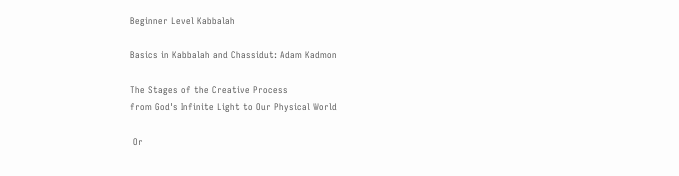Beginner Level Kabbalah

Basics in Kabbalah and Chassidut: Adam Kadmon

The Stages of the Creative Process
from God's Infinite Light to Our Physical World

 Or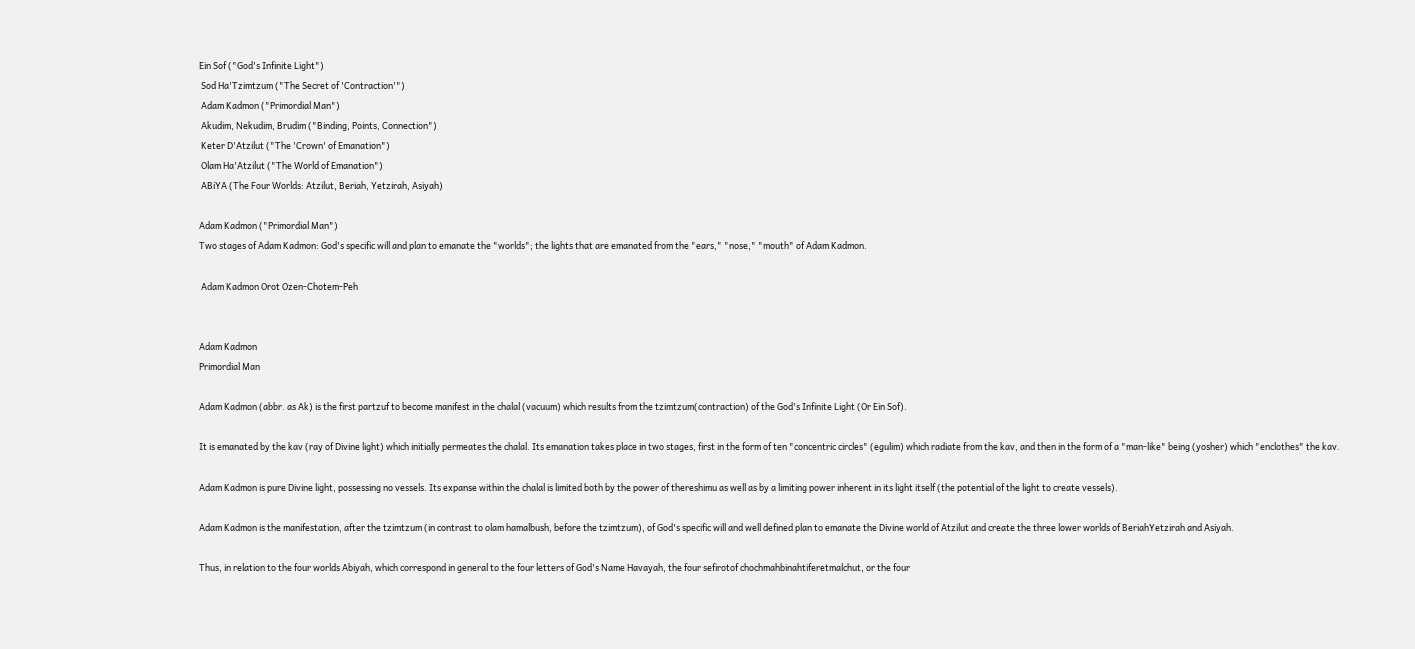Ein Sof ("God's Infinite Light")
 Sod Ha'Tzimtzum ("The Secret of 'Contraction'")
 Adam Kadmon ("Primordial Man")
 Akudim, Nekudim, Brudim ("Binding, Points, Connection")
 Keter D'Atzilut ("The 'Crown' of Emanation")
 Olam Ha'Atzilut ("The World of Emanation")
 ABiYA (The Four Worlds: Atzilut, Beriah, Yetzirah, Asiyah)

Adam Kadmon ("Primordial Man")
Two stages of Adam Kadmon: God's specific will and plan to emanate the "worlds"; the lights that are emanated from the "ears," "nose," "mouth" of Adam Kadmon.

 Adam Kadmon Orot Ozen-Chotem-Peh


Adam Kadmon
Primordial Man

Adam Kadmon (abbr. as Ak) is the first partzuf to become manifest in the chalal (vacuum) which results from the tzimtzum(contraction) of the God's Infinite Light (Or Ein Sof).

It is emanated by the kav (ray of Divine light) which initially permeates the chalal. Its emanation takes place in two stages, first in the form of ten "concentric circles" (egulim) which radiate from the kav, and then in the form of a "man-like" being (yosher) which "enclothes" the kav.

Adam Kadmon is pure Divine light, possessing no vessels. Its expanse within the chalal is limited both by the power of thereshimu as well as by a limiting power inherent in its light itself (the potential of the light to create vessels).

Adam Kadmon is the manifestation, after the tzimtzum (in contrast to olam hamalbush, before the tzimtzum), of God's specific will and well defined plan to emanate the Divine world of Atzilut and create the three lower worlds of BeriahYetzirah and Asiyah.

Thus, in relation to the four worlds Abiyah, which correspond in general to the four letters of God's Name Havayah, the four sefirotof chochmahbinahtiferetmalchut, or the four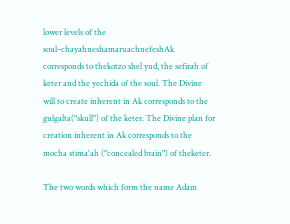lower levels of the soul–chayahneshamaruachnefeshAk corresponds to thekotzo shel yud, the sefirah of keter and the yechida of the soul. The Divine will to create inherent in Ak corresponds to the gulgalta("skull") of the keter. The Divine plan for creation inherent in Ak corresponds to the mocha stima'ah ("concealed brain") of theketer.

The two words which form the name Adam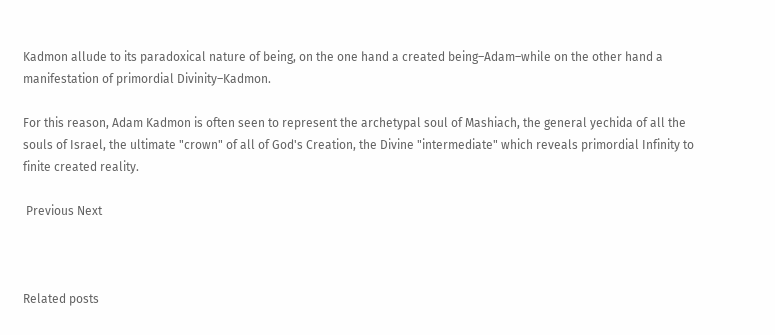Kadmon allude to its paradoxical nature of being, on the one hand a created being–Adam–while on the other hand a manifestation of primordial Divinity–Kadmon.

For this reason, Adam Kadmon is often seen to represent the archetypal soul of Mashiach, the general yechida of all the souls of Israel, the ultimate "crown" of all of God's Creation, the Divine "intermediate" which reveals primordial Infinity to finite created reality.

 Previous Next



Related posts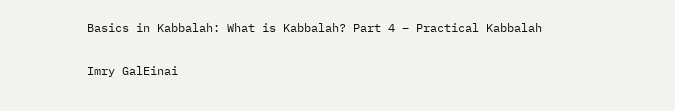Basics in Kabbalah: What is Kabbalah? Part 4 – Practical Kabbalah

Imry GalEinai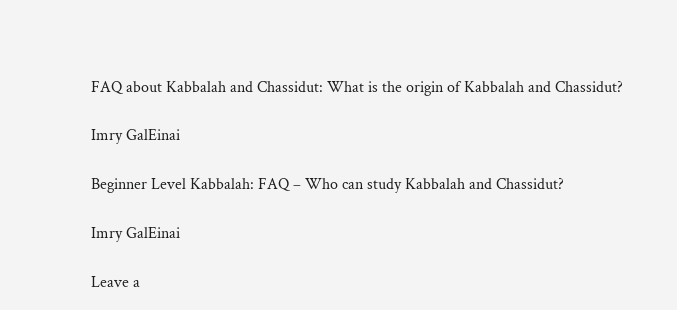FAQ about Kabbalah and Chassidut: What is the origin of Kabbalah and Chassidut?

Imry GalEinai

Beginner Level Kabbalah: FAQ – Who can study Kabbalah and Chassidut?

Imry GalEinai

Leave a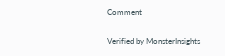Comment

Verified by MonsterInsights